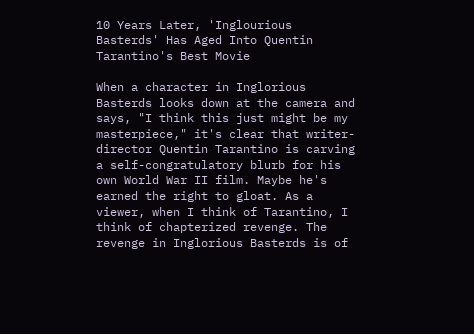10 Years Later, 'Inglourious Basterds' Has Aged Into Quentin Tarantino's Best Movie

When a character in Inglorious Basterds looks down at the camera and says, "I think this just might be my masterpiece," it's clear that writer-director Quentin Tarantino is carving a self-congratulatory blurb for his own World War II film. Maybe he's earned the right to gloat. As a viewer, when I think of Tarantino, I think of chapterized revenge. The revenge in Inglorious Basterds is of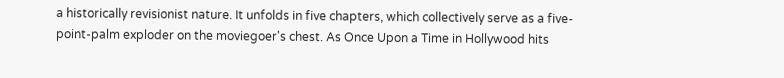a historically revisionist nature. It unfolds in five chapters, which collectively serve as a five-point-palm exploder on the moviegoer's chest. As Once Upon a Time in Hollywood hits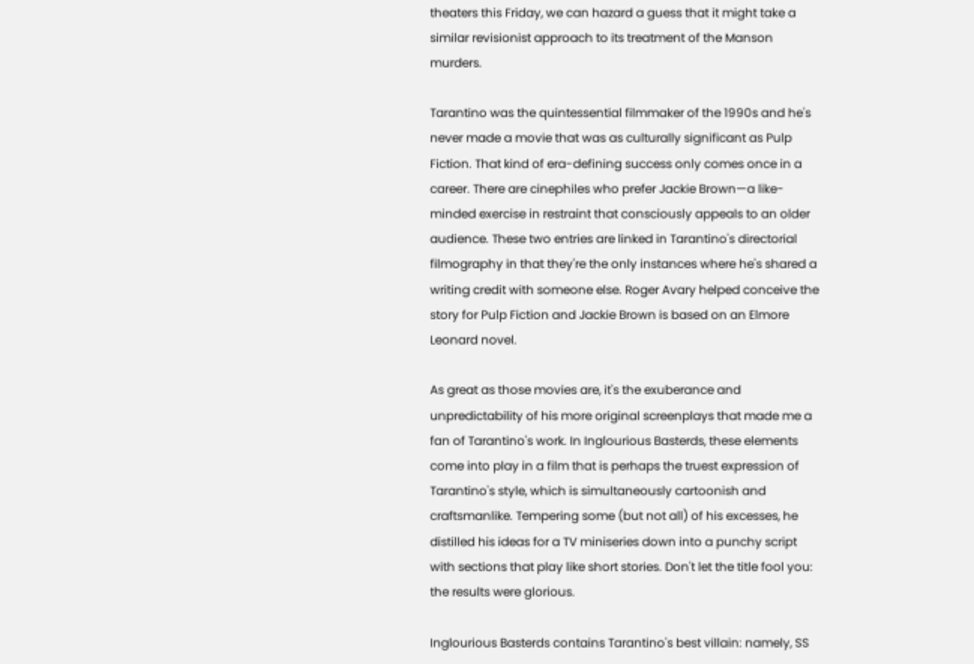theaters this Friday, we can hazard a guess that it might take a similar revisionist approach to its treatment of the Manson murders.

Tarantino was the quintessential filmmaker of the 1990s and he's never made a movie that was as culturally significant as Pulp Fiction. That kind of era-defining success only comes once in a career. There are cinephiles who prefer Jackie Brown—a like-minded exercise in restraint that consciously appeals to an older audience. These two entries are linked in Tarantino's directorial filmography in that they're the only instances where he's shared a writing credit with someone else. Roger Avary helped conceive the story for Pulp Fiction and Jackie Brown is based on an Elmore Leonard novel.

As great as those movies are, it's the exuberance and unpredictability of his more original screenplays that made me a fan of Tarantino's work. In Inglourious Basterds, these elements come into play in a film that is perhaps the truest expression of Tarantino's style, which is simultaneously cartoonish and craftsmanlike. Tempering some (but not all) of his excesses, he distilled his ideas for a TV miniseries down into a punchy script with sections that play like short stories. Don't let the title fool you: the results were glorious.

Inglourious Basterds contains Tarantino's best villain: namely, SS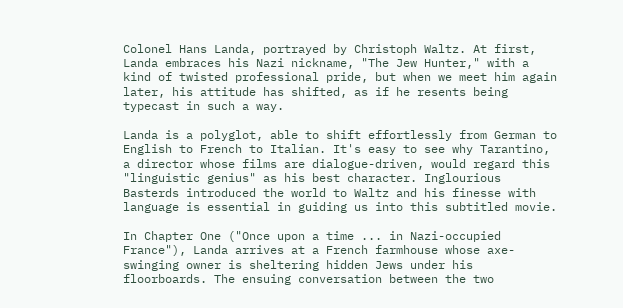Colonel Hans Landa, portrayed by Christoph Waltz. At first, Landa embraces his Nazi nickname, "The Jew Hunter," with a kind of twisted professional pride, but when we meet him again later, his attitude has shifted, as if he resents being typecast in such a way.

Landa is a polyglot, able to shift effortlessly from German to English to French to Italian. It's easy to see why Tarantino, a director whose films are dialogue-driven, would regard this "linguistic genius" as his best character. Inglourious Basterds introduced the world to Waltz and his finesse with language is essential in guiding us into this subtitled movie.

In Chapter One ("Once upon a time ... in Nazi-occupied France"), Landa arrives at a French farmhouse whose axe-swinging owner is sheltering hidden Jews under his floorboards. The ensuing conversation between the two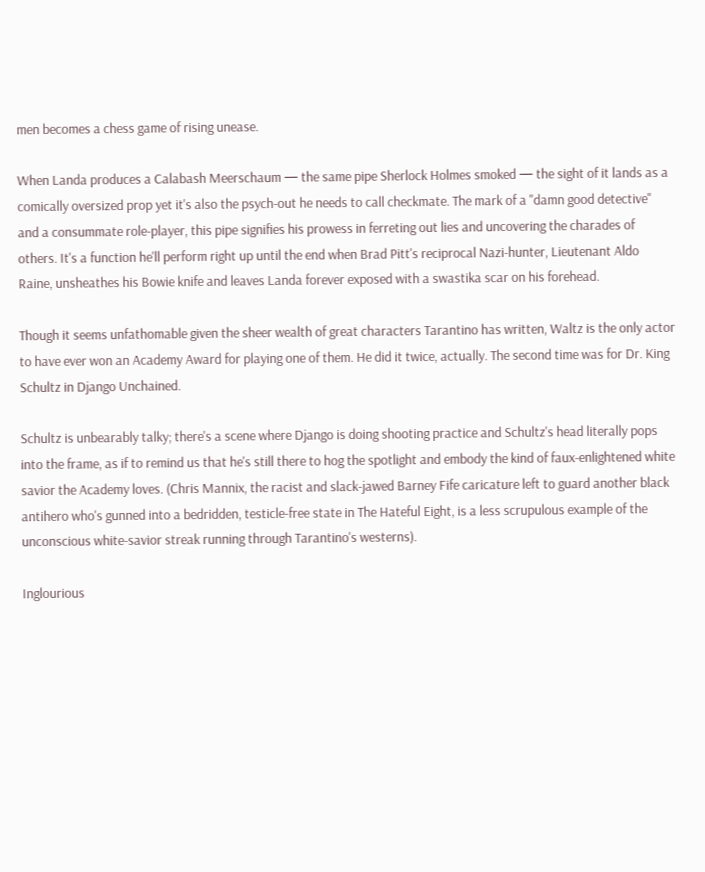men becomes a chess game of rising unease.

When Landa produces a Calabash Meerschaum — the same pipe Sherlock Holmes smoked — the sight of it lands as a comically oversized prop yet it's also the psych-out he needs to call checkmate. The mark of a "damn good detective" and a consummate role-player, this pipe signifies his prowess in ferreting out lies and uncovering the charades of others. It's a function he'll perform right up until the end when Brad Pitt's reciprocal Nazi-hunter, Lieutenant Aldo Raine, unsheathes his Bowie knife and leaves Landa forever exposed with a swastika scar on his forehead.

Though it seems unfathomable given the sheer wealth of great characters Tarantino has written, Waltz is the only actor to have ever won an Academy Award for playing one of them. He did it twice, actually. The second time was for Dr. King Schultz in Django Unchained.

Schultz is unbearably talky; there's a scene where Django is doing shooting practice and Schultz's head literally pops into the frame, as if to remind us that he's still there to hog the spotlight and embody the kind of faux-enlightened white savior the Academy loves. (Chris Mannix, the racist and slack-jawed Barney Fife caricature left to guard another black antihero who's gunned into a bedridden, testicle-free state in The Hateful Eight, is a less scrupulous example of the unconscious white-savior streak running through Tarantino's westerns).

Inglourious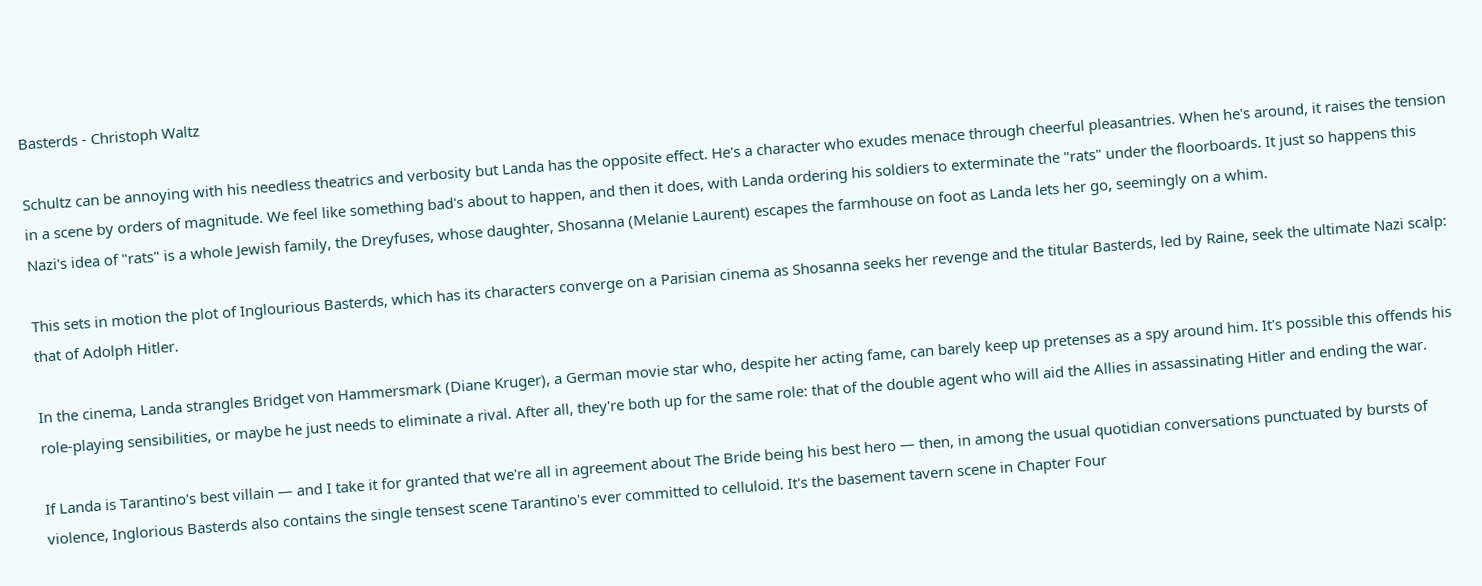Basterds - Christoph Waltz

Schultz can be annoying with his needless theatrics and verbosity but Landa has the opposite effect. He's a character who exudes menace through cheerful pleasantries. When he's around, it raises the tension in a scene by orders of magnitude. We feel like something bad's about to happen, and then it does, with Landa ordering his soldiers to exterminate the "rats" under the floorboards. It just so happens this Nazi's idea of "rats" is a whole Jewish family, the Dreyfuses, whose daughter, Shosanna (Melanie Laurent) escapes the farmhouse on foot as Landa lets her go, seemingly on a whim.

This sets in motion the plot of Inglourious Basterds, which has its characters converge on a Parisian cinema as Shosanna seeks her revenge and the titular Basterds, led by Raine, seek the ultimate Nazi scalp: that of Adolph Hitler.

In the cinema, Landa strangles Bridget von Hammersmark (Diane Kruger), a German movie star who, despite her acting fame, can barely keep up pretenses as a spy around him. It's possible this offends his role-playing sensibilities, or maybe he just needs to eliminate a rival. After all, they're both up for the same role: that of the double agent who will aid the Allies in assassinating Hitler and ending the war.

If Landa is Tarantino's best villain — and I take it for granted that we're all in agreement about The Bride being his best hero — then, in among the usual quotidian conversations punctuated by bursts of violence, Inglorious Basterds also contains the single tensest scene Tarantino's ever committed to celluloid. It's the basement tavern scene in Chapter Four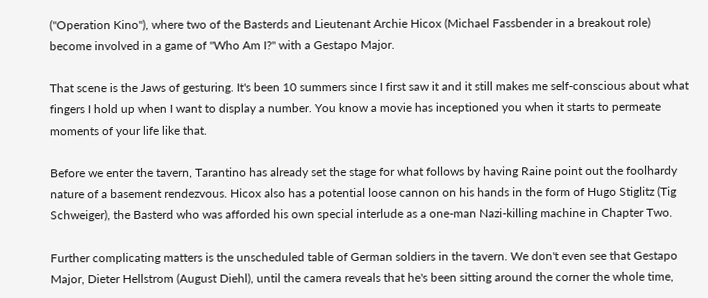("Operation Kino"), where two of the Basterds and Lieutenant Archie Hicox (Michael Fassbender in a breakout role) become involved in a game of "Who Am I?" with a Gestapo Major.

That scene is the Jaws of gesturing. It's been 10 summers since I first saw it and it still makes me self-conscious about what fingers I hold up when I want to display a number. You know a movie has inceptioned you when it starts to permeate moments of your life like that.

Before we enter the tavern, Tarantino has already set the stage for what follows by having Raine point out the foolhardy nature of a basement rendezvous. Hicox also has a potential loose cannon on his hands in the form of Hugo Stiglitz (Tig Schweiger), the Basterd who was afforded his own special interlude as a one-man Nazi-killing machine in Chapter Two.

Further complicating matters is the unscheduled table of German soldiers in the tavern. We don't even see that Gestapo Major, Dieter Hellstrom (August Diehl), until the camera reveals that he's been sitting around the corner the whole time,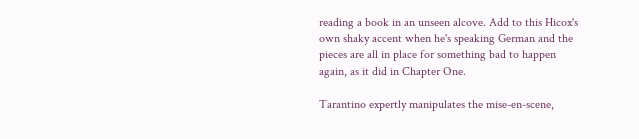reading a book in an unseen alcove. Add to this Hicox's own shaky accent when he's speaking German and the pieces are all in place for something bad to happen again, as it did in Chapter One.

Tarantino expertly manipulates the mise-en-scene,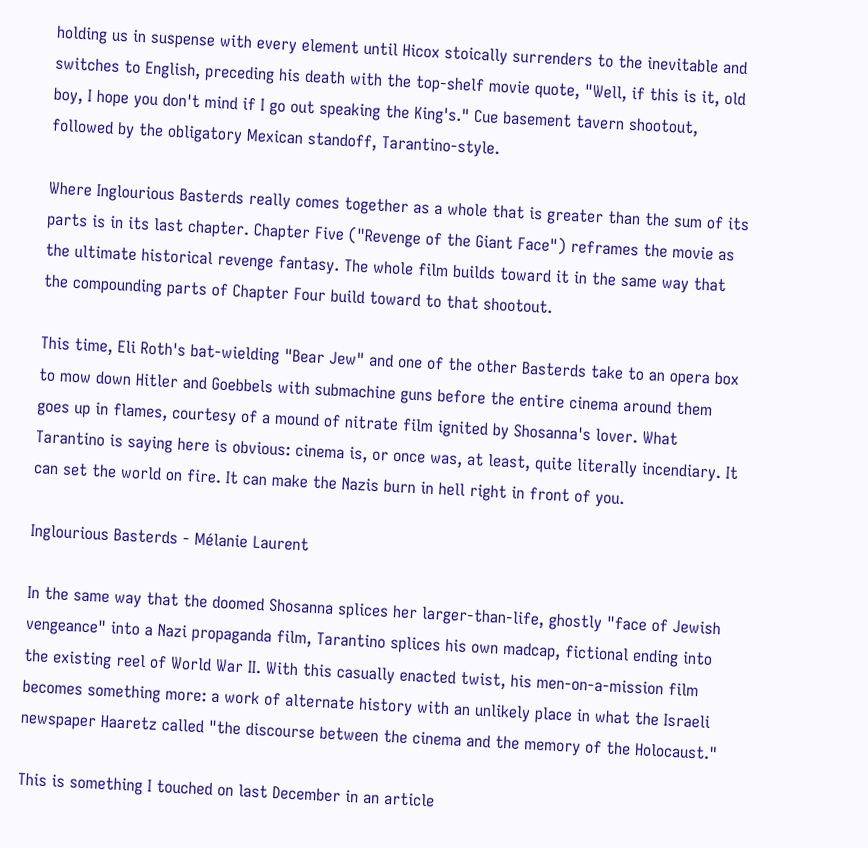holding us in suspense with every element until Hicox stoically surrenders to the inevitable and switches to English, preceding his death with the top-shelf movie quote, "Well, if this is it, old boy, I hope you don't mind if I go out speaking the King's." Cue basement tavern shootout, followed by the obligatory Mexican standoff, Tarantino-style.

Where Inglourious Basterds really comes together as a whole that is greater than the sum of its parts is in its last chapter. Chapter Five ("Revenge of the Giant Face") reframes the movie as the ultimate historical revenge fantasy. The whole film builds toward it in the same way that the compounding parts of Chapter Four build toward to that shootout.

This time, Eli Roth's bat-wielding "Bear Jew" and one of the other Basterds take to an opera box to mow down Hitler and Goebbels with submachine guns before the entire cinema around them goes up in flames, courtesy of a mound of nitrate film ignited by Shosanna's lover. What Tarantino is saying here is obvious: cinema is, or once was, at least, quite literally incendiary. It can set the world on fire. It can make the Nazis burn in hell right in front of you.

Inglourious Basterds - Mélanie Laurent

In the same way that the doomed Shosanna splices her larger-than-life, ghostly "face of Jewish vengeance" into a Nazi propaganda film, Tarantino splices his own madcap, fictional ending into the existing reel of World War II. With this casually enacted twist, his men-on-a-mission film becomes something more: a work of alternate history with an unlikely place in what the Israeli newspaper Haaretz called "the discourse between the cinema and the memory of the Holocaust."

This is something I touched on last December in an article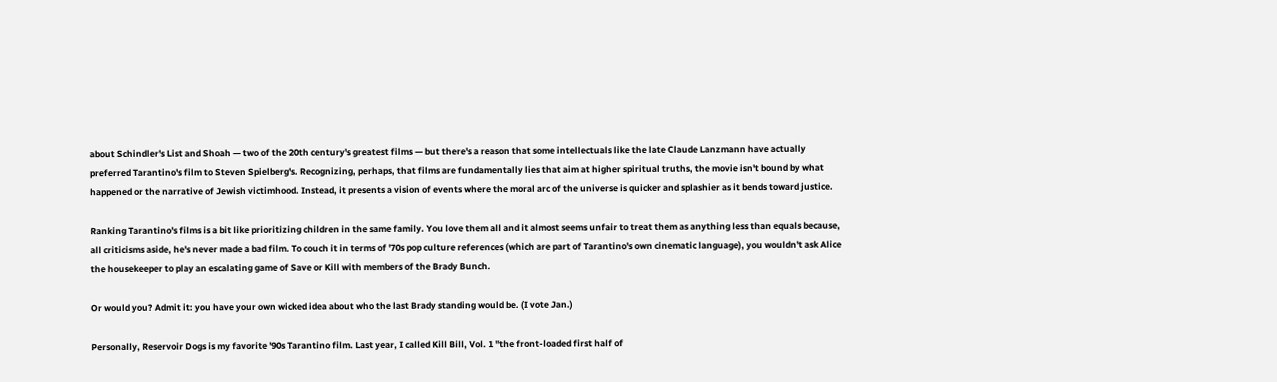about Schindler's List and Shoah — two of the 20th century's greatest films — but there's a reason that some intellectuals like the late Claude Lanzmann have actually preferred Tarantino's film to Steven Spielberg's. Recognizing, perhaps, that films are fundamentally lies that aim at higher spiritual truths, the movie isn't bound by what happened or the narrative of Jewish victimhood. Instead, it presents a vision of events where the moral arc of the universe is quicker and splashier as it bends toward justice.

Ranking Tarantino's films is a bit like prioritizing children in the same family. You love them all and it almost seems unfair to treat them as anything less than equals because, all criticisms aside, he's never made a bad film. To couch it in terms of '70s pop culture references (which are part of Tarantino's own cinematic language), you wouldn't ask Alice the housekeeper to play an escalating game of Save or Kill with members of the Brady Bunch.

Or would you? Admit it: you have your own wicked idea about who the last Brady standing would be. (I vote Jan.)

Personally, Reservoir Dogs is my favorite '90s Tarantino film. Last year, I called Kill Bill, Vol. 1 "the front-loaded first half of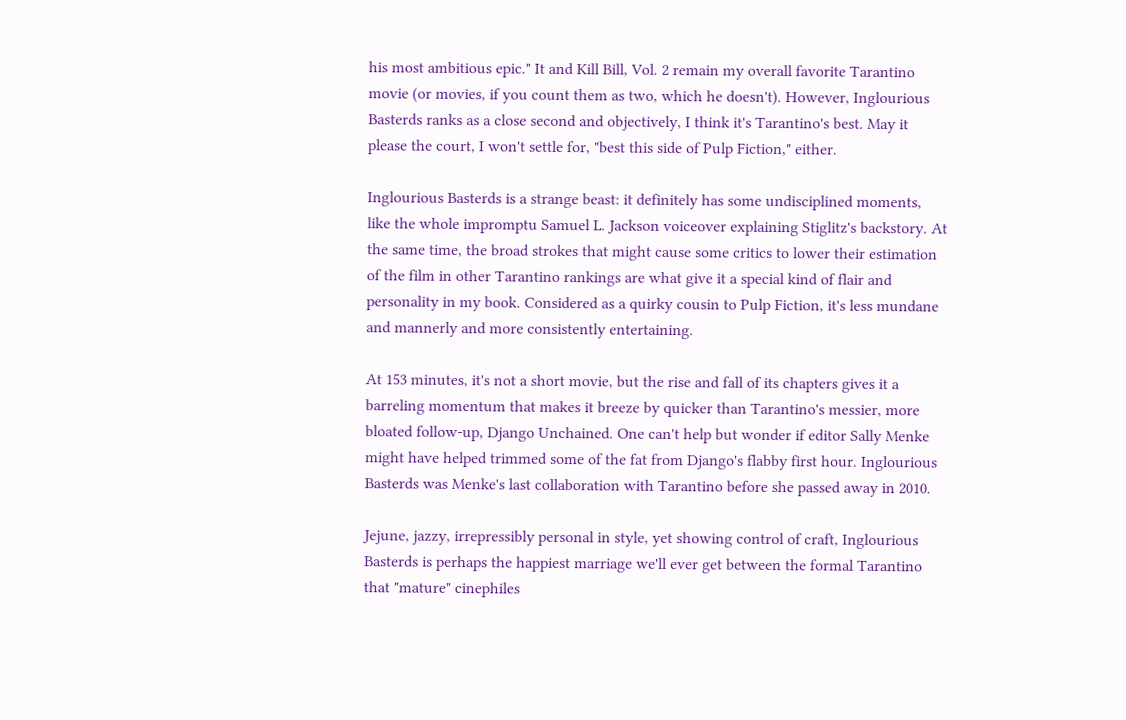his most ambitious epic." It and Kill Bill, Vol. 2 remain my overall favorite Tarantino movie (or movies, if you count them as two, which he doesn't). However, Inglourious Basterds ranks as a close second and objectively, I think it's Tarantino's best. May it please the court, I won't settle for, "best this side of Pulp Fiction," either.

Inglourious Basterds is a strange beast: it definitely has some undisciplined moments, like the whole impromptu Samuel L. Jackson voiceover explaining Stiglitz's backstory. At the same time, the broad strokes that might cause some critics to lower their estimation of the film in other Tarantino rankings are what give it a special kind of flair and personality in my book. Considered as a quirky cousin to Pulp Fiction, it's less mundane and mannerly and more consistently entertaining.

At 153 minutes, it's not a short movie, but the rise and fall of its chapters gives it a barreling momentum that makes it breeze by quicker than Tarantino's messier, more bloated follow-up, Django Unchained. One can't help but wonder if editor Sally Menke might have helped trimmed some of the fat from Django's flabby first hour. Inglourious Basterds was Menke's last collaboration with Tarantino before she passed away in 2010.

Jejune, jazzy, irrepressibly personal in style, yet showing control of craft, Inglourious Basterds is perhaps the happiest marriage we'll ever get between the formal Tarantino that "mature" cinephiles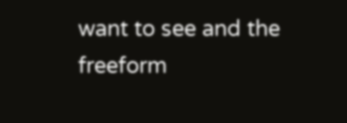want to see and the freeform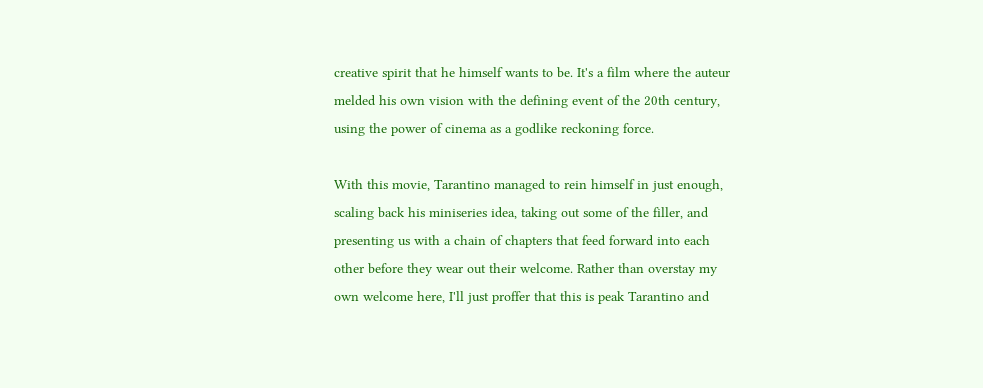creative spirit that he himself wants to be. It's a film where the auteur melded his own vision with the defining event of the 20th century, using the power of cinema as a godlike reckoning force.

With this movie, Tarantino managed to rein himself in just enough, scaling back his miniseries idea, taking out some of the filler, and presenting us with a chain of chapters that feed forward into each other before they wear out their welcome. Rather than overstay my own welcome here, I'll just proffer that this is peak Tarantino and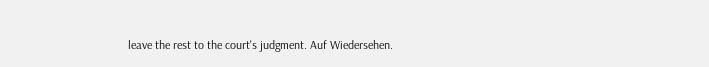leave the rest to the court's judgment. Auf Wiedersehen.